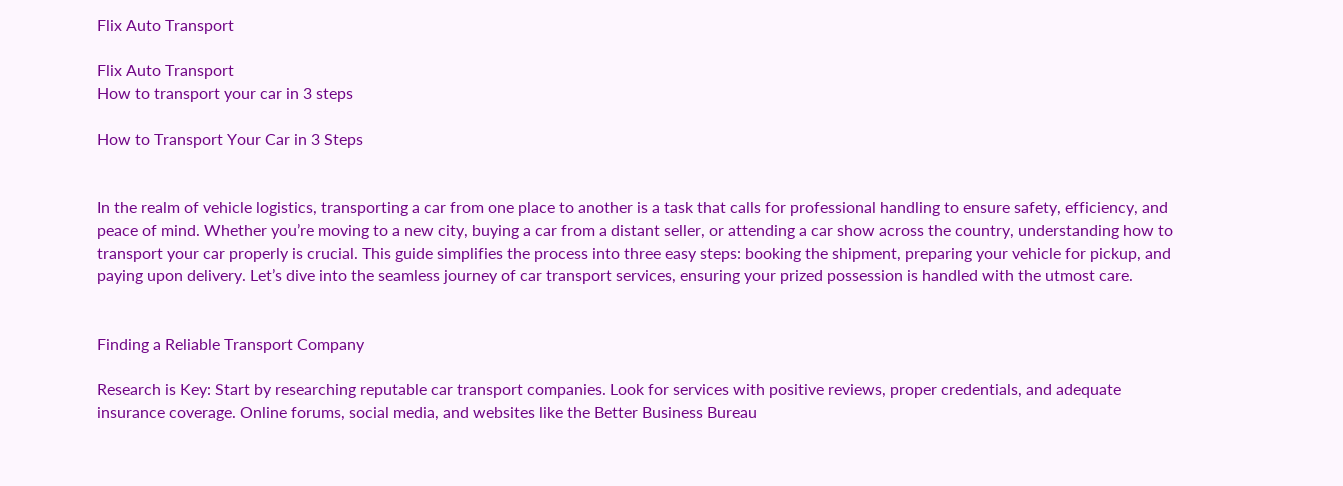Flix Auto Transport

Flix Auto Transport
How to transport your car in 3 steps

How to Transport Your Car in 3 Steps


In the realm of vehicle logistics, transporting a car from one place to another is a task that calls for professional handling to ensure safety, efficiency, and peace of mind. Whether you’re moving to a new city, buying a car from a distant seller, or attending a car show across the country, understanding how to transport your car properly is crucial. This guide simplifies the process into three easy steps: booking the shipment, preparing your vehicle for pickup, and paying upon delivery. Let’s dive into the seamless journey of car transport services, ensuring your prized possession is handled with the utmost care.


Finding a Reliable Transport Company

Research is Key: Start by researching reputable car transport companies. Look for services with positive reviews, proper credentials, and adequate insurance coverage. Online forums, social media, and websites like the Better Business Bureau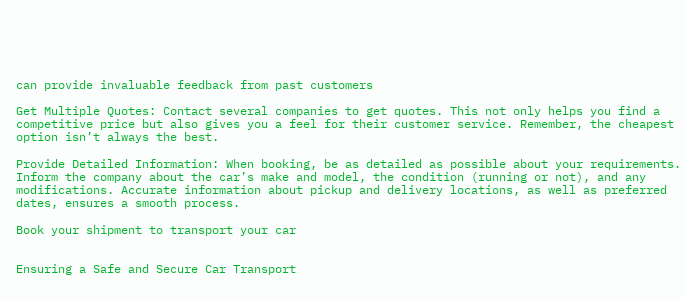can provide invaluable feedback from past customers

Get Multiple Quotes: Contact several companies to get quotes. This not only helps you find a competitive price but also gives you a feel for their customer service. Remember, the cheapest option isn’t always the best.

Provide Detailed Information: When booking, be as detailed as possible about your requirements. Inform the company about the car’s make and model, the condition (running or not), and any modifications. Accurate information about pickup and delivery locations, as well as preferred dates, ensures a smooth process.

Book your shipment to transport your car


Ensuring a Safe and Secure Car Transport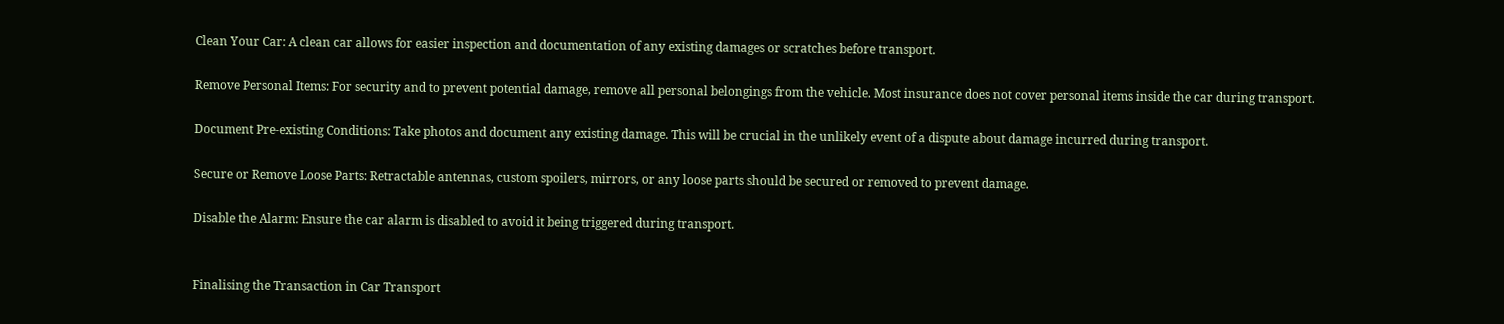Clean Your Car: A clean car allows for easier inspection and documentation of any existing damages or scratches before transport.

Remove Personal Items: For security and to prevent potential damage, remove all personal belongings from the vehicle. Most insurance does not cover personal items inside the car during transport.

Document Pre-existing Conditions: Take photos and document any existing damage. This will be crucial in the unlikely event of a dispute about damage incurred during transport.

Secure or Remove Loose Parts: Retractable antennas, custom spoilers, mirrors, or any loose parts should be secured or removed to prevent damage.

Disable the Alarm: Ensure the car alarm is disabled to avoid it being triggered during transport.


Finalising the Transaction in Car Transport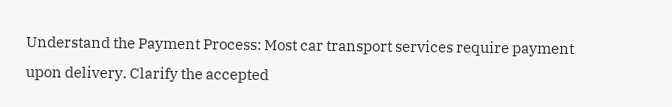Understand the Payment Process: Most car transport services require payment upon delivery. Clarify the accepted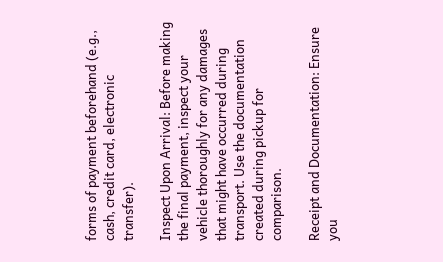forms of payment beforehand (e.g., cash, credit card, electronic transfer).

Inspect Upon Arrival: Before making the final payment, inspect your vehicle thoroughly for any damages that might have occurred during transport. Use the documentation created during pickup for comparison.

Receipt and Documentation: Ensure you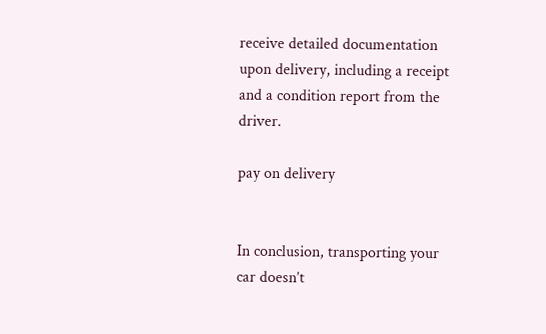receive detailed documentation upon delivery, including a receipt and a condition report from the driver.

pay on delivery


In conclusion, transporting your car doesn’t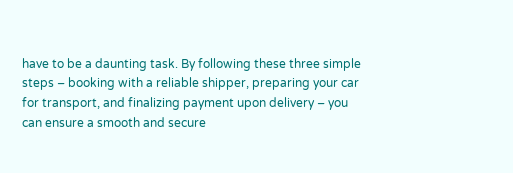have to be a daunting task. By following these three simple steps – booking with a reliable shipper, preparing your car for transport, and finalizing payment upon delivery – you can ensure a smooth and secure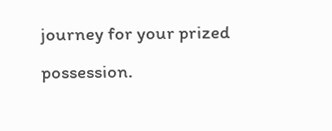journey for your prized possession.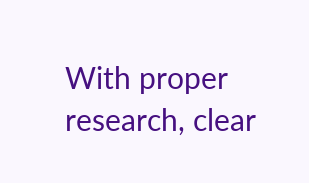With proper research, clear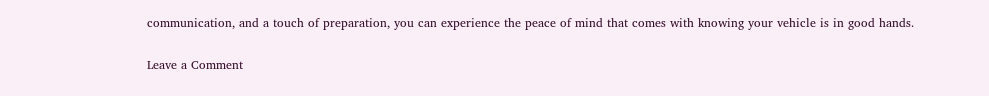communication, and a touch of preparation, you can experience the peace of mind that comes with knowing your vehicle is in good hands.

Leave a Comment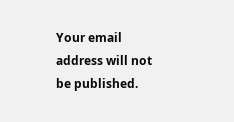Your email address will not be published.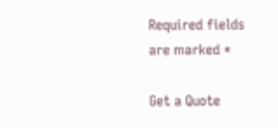Required fields are marked *

Get a Quote